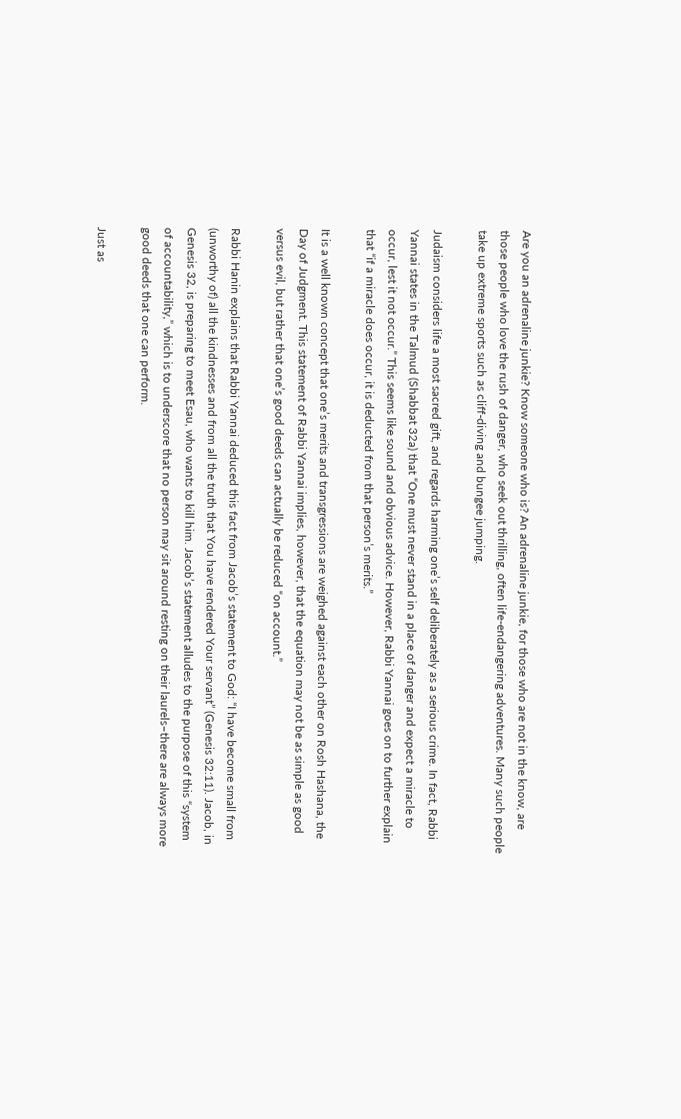Are you an adrenaline junkie? Know someone who is? An adrenaline junkie, for those who are not in the know, are those people who love the rush of danger, who seek out thrilling, often life-endangering adventures. Many such people take up extreme sports such as cliff-diving and bungee jumping.

Judaism considers life a most sacred gift, and regards harming one’s self deliberately as a serious crime. In fact, Rabbi Yannai states in the Talmud (Shabbat 32a) that “One must never stand in a place of danger and expect a miracle to occur, lest it not occur.” This seems like sound and obvious advice. However, Rabbi Yannai goes on to further explain that “if a miracle does occur, it is deducted from that person’s merits.”

It is a well known concept that one’s merits and transgressions are weighed against each other on Rosh Hashana, the Day of Judgment. This statement of Rabbi Yannai implies, however, that the equation may not be as simple as good versus evil, but rather that one’s good deeds can actually be reduced “on account.”

Rabbi Hanin explains that Rabbi Yannai deduced this fact from Jacob’s statement to God: “I have become small from (unworthy of) all the kindnesses and from all the truth that You have rendered Your servant” (Genesis 32:11). Jacob, in Genesis 32, is preparing to meet Esau, who wants to kill him. Jacob’s statement alludes to the purpose of this “system of accountability,” which is to underscore that no person may sit around resting on their laurels–there are always more good deeds that one can perform.

Just as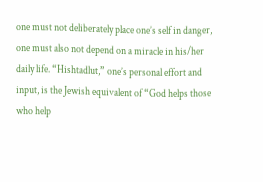one must not deliberately place one’s self in danger, one must also not depend on a miracle in his/her daily life. “Hishtadlut,” one’s personal effort and input, is the Jewish equivalent of “God helps those who help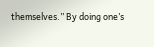themselves.” By doing one’s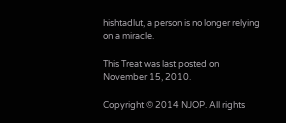hishtadlut, a person is no longer relying on a miracle.

This Treat was last posted on November 15, 2010.

Copyright © 2014 NJOP. All rights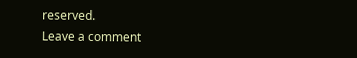reserved.
Leave a comment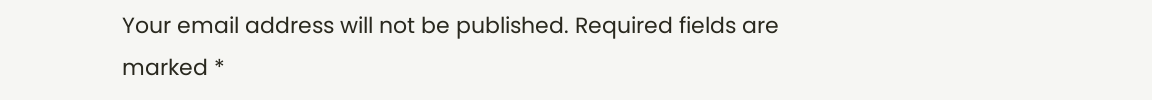Your email address will not be published. Required fields are marked *